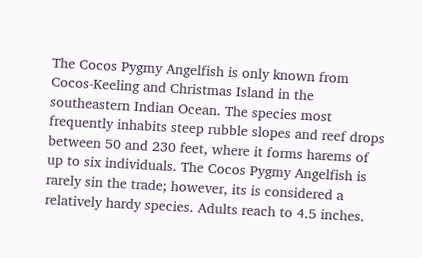The Cocos Pygmy Angelfish is only known from Cocos-Keeling and Christmas Island in the southeastern Indian Ocean. The species most frequently inhabits steep rubble slopes and reef drops between 50 and 230 feet, where it forms harems of up to six individuals. The Cocos Pygmy Angelfish is rarely sin the trade; however, its is considered a relatively hardy species. Adults reach to 4.5 inches.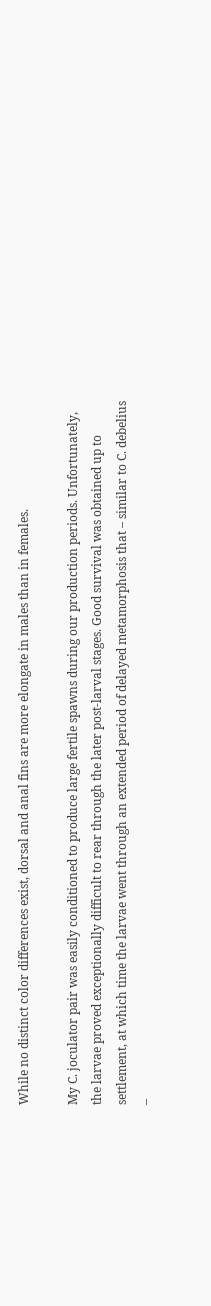While no distinct color differences exist, dorsal and anal fins are more elongate in males than in females.

My C. joculator pair was easily conditioned to produce large fertile spawns during our production periods. Unfortunately, the larvae proved exceptionally difficult to rear through the later post-larval stages. Good survival was obtained up to settlement, at which time the larvae went through an extended period of delayed metamorphosis that – similar to C. debelius –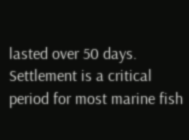lasted over 50 days. Settlement is a critical period for most marine fish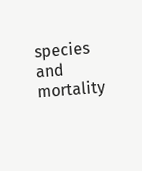species and mortality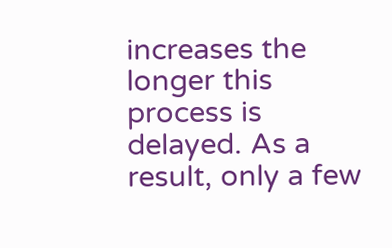increases the longer this process is delayed. As a result, only a few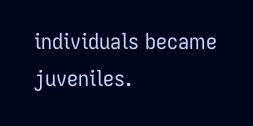individuals became juveniles.